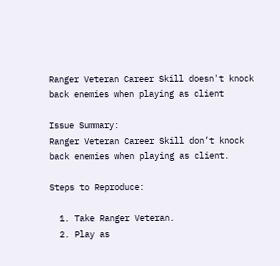Ranger Veteran Career Skill doesn't knock back enemies when playing as client

Issue Summary:
Ranger Veteran Career Skill don’t knock back enemies when playing as client.

Steps to Reproduce:

  1. Take Ranger Veteran.
  2. Play as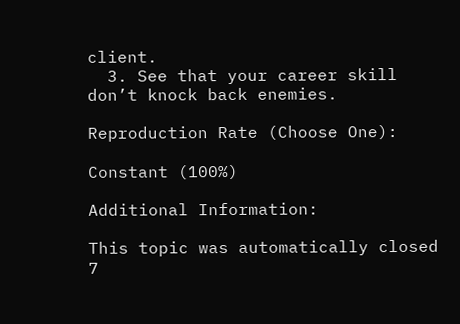client.
  3. See that your career skill don’t knock back enemies.

Reproduction Rate (Choose One):

Constant (100%)

Additional Information:

This topic was automatically closed 7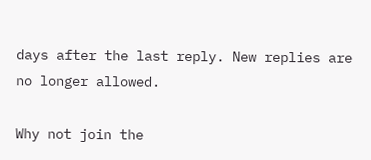days after the last reply. New replies are no longer allowed.

Why not join the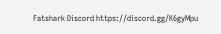Fatshark Discord https://discord.gg/K6gyMpu